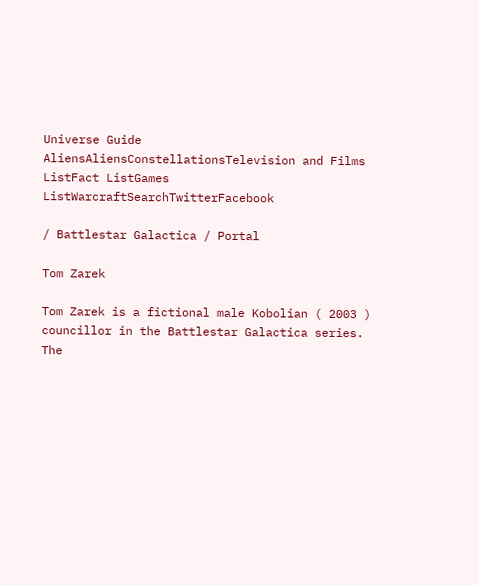Universe Guide
AliensAliensConstellationsTelevision and Films ListFact ListGames ListWarcraftSearchTwitterFacebook

/ Battlestar Galactica / Portal

Tom Zarek

Tom Zarek is a fictional male Kobolian ( 2003 ) councillor in the Battlestar Galactica series. The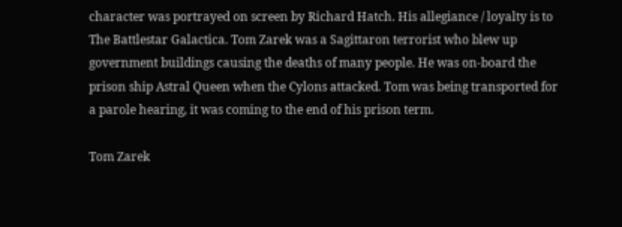character was portrayed on screen by Richard Hatch. His allegiance / loyalty is to The Battlestar Galactica. Tom Zarek was a Sagittaron terrorist who blew up government buildings causing the deaths of many people. He was on-board the prison ship Astral Queen when the Cylons attacked. Tom was being transported for a parole hearing, it was coming to the end of his prison term.

Tom Zarek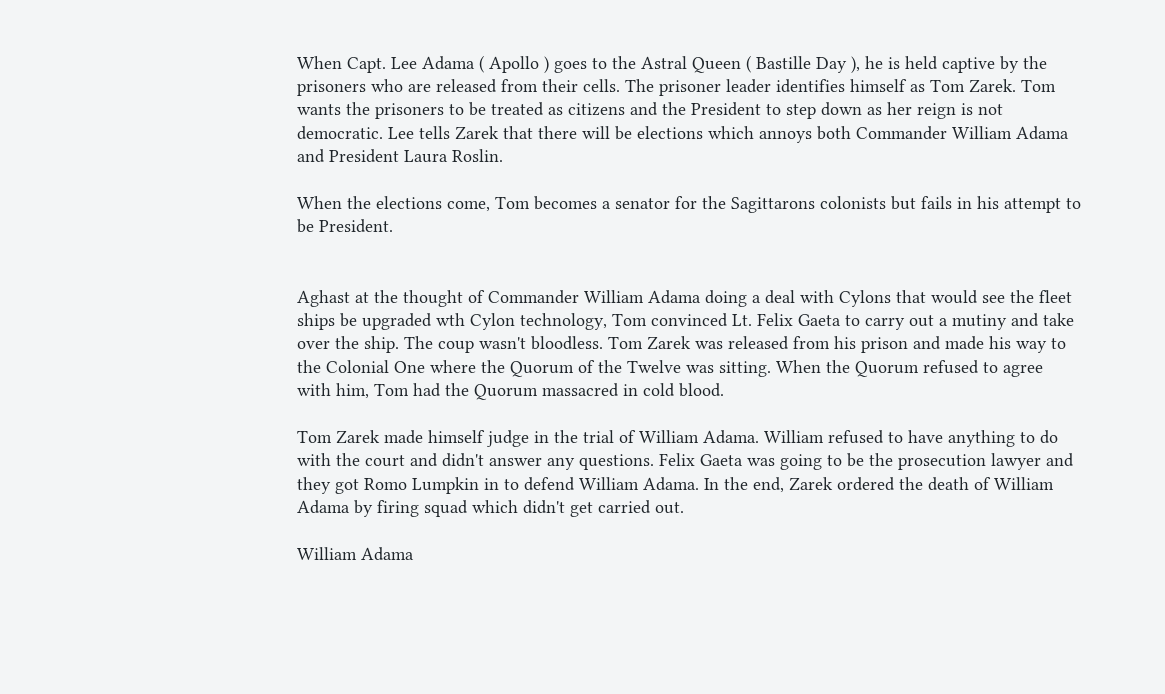When Capt. Lee Adama ( Apollo ) goes to the Astral Queen ( Bastille Day ), he is held captive by the prisoners who are released from their cells. The prisoner leader identifies himself as Tom Zarek. Tom wants the prisoners to be treated as citizens and the President to step down as her reign is not democratic. Lee tells Zarek that there will be elections which annoys both Commander William Adama and President Laura Roslin.

When the elections come, Tom becomes a senator for the Sagittarons colonists but fails in his attempt to be President.


Aghast at the thought of Commander William Adama doing a deal with Cylons that would see the fleet ships be upgraded wth Cylon technology, Tom convinced Lt. Felix Gaeta to carry out a mutiny and take over the ship. The coup wasn't bloodless. Tom Zarek was released from his prison and made his way to the Colonial One where the Quorum of the Twelve was sitting. When the Quorum refused to agree with him, Tom had the Quorum massacred in cold blood.

Tom Zarek made himself judge in the trial of William Adama. William refused to have anything to do with the court and didn't answer any questions. Felix Gaeta was going to be the prosecution lawyer and they got Romo Lumpkin in to defend William Adama. In the end, Zarek ordered the death of William Adama by firing squad which didn't get carried out.

William Adama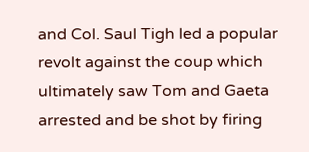and Col. Saul Tigh led a popular revolt against the coup which ultimately saw Tom and Gaeta arrested and be shot by firing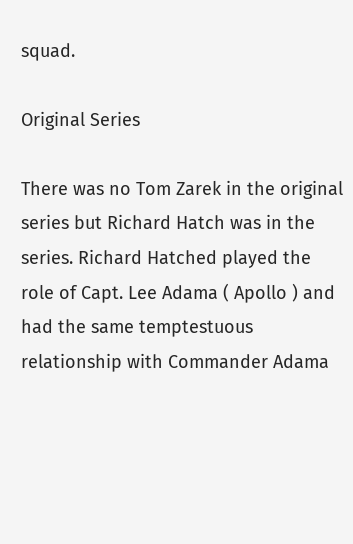squad.

Original Series

There was no Tom Zarek in the original series but Richard Hatch was in the series. Richard Hatched played the role of Capt. Lee Adama ( Apollo ) and had the same temptestuous relationship with Commander Adama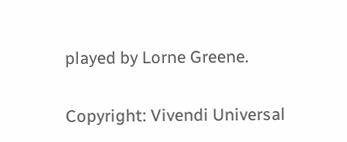played by Lorne Greene.

Copyright: Vivendi Universal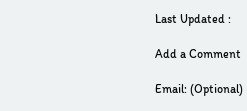Last Updated :

Add a Comment

Email: (Optional)